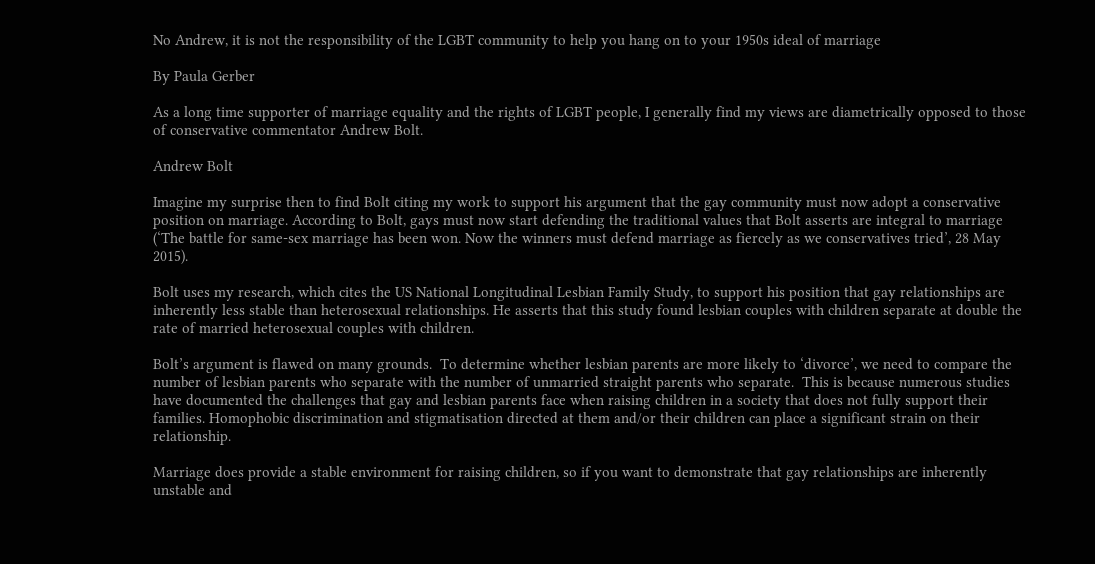No Andrew, it is not the responsibility of the LGBT community to help you hang on to your 1950s ideal of marriage

By Paula Gerber

As a long time supporter of marriage equality and the rights of LGBT people, I generally find my views are diametrically opposed to those of conservative commentator Andrew Bolt.

Andrew Bolt

Imagine my surprise then to find Bolt citing my work to support his argument that the gay community must now adopt a conservative position on marriage. According to Bolt, gays must now start defending the traditional values that Bolt asserts are integral to marriage (‘The battle for same-sex marriage has been won. Now the winners must defend marriage as fiercely as we conservatives tried’, 28 May 2015).

Bolt uses my research, which cites the US National Longitudinal Lesbian Family Study, to support his position that gay relationships are inherently less stable than heterosexual relationships. He asserts that this study found lesbian couples with children separate at double the rate of married heterosexual couples with children.

Bolt’s argument is flawed on many grounds.  To determine whether lesbian parents are more likely to ‘divorce’, we need to compare the number of lesbian parents who separate with the number of unmarried straight parents who separate.  This is because numerous studies have documented the challenges that gay and lesbian parents face when raising children in a society that does not fully support their families. Homophobic discrimination and stigmatisation directed at them and/or their children can place a significant strain on their relationship.

Marriage does provide a stable environment for raising children, so if you want to demonstrate that gay relationships are inherently unstable and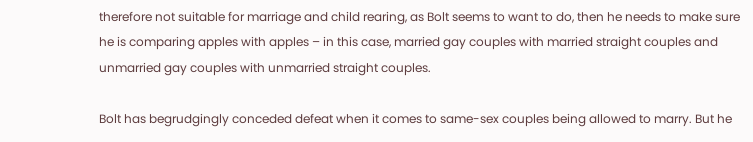therefore not suitable for marriage and child rearing, as Bolt seems to want to do, then he needs to make sure he is comparing apples with apples – in this case, married gay couples with married straight couples and unmarried gay couples with unmarried straight couples.

Bolt has begrudgingly conceded defeat when it comes to same-sex couples being allowed to marry. But he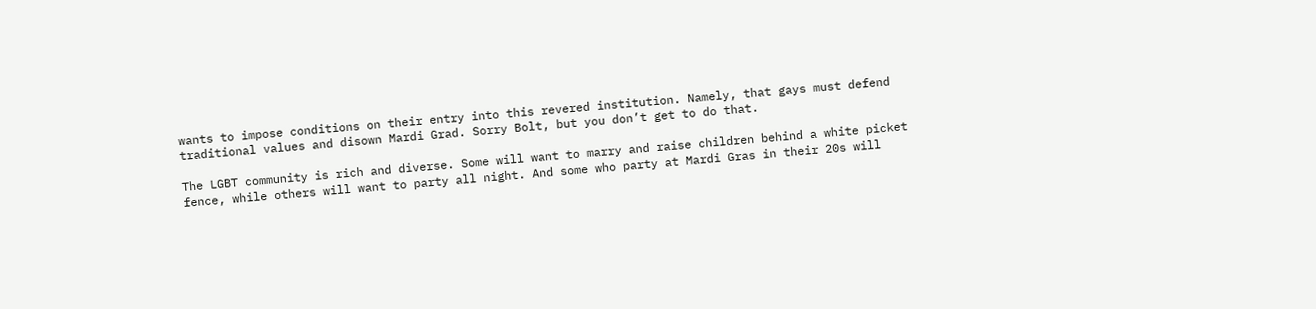wants to impose conditions on their entry into this revered institution. Namely, that gays must defend traditional values and disown Mardi Grad. Sorry Bolt, but you don’t get to do that.

The LGBT community is rich and diverse. Some will want to marry and raise children behind a white picket fence, while others will want to party all night. And some who party at Mardi Gras in their 20s will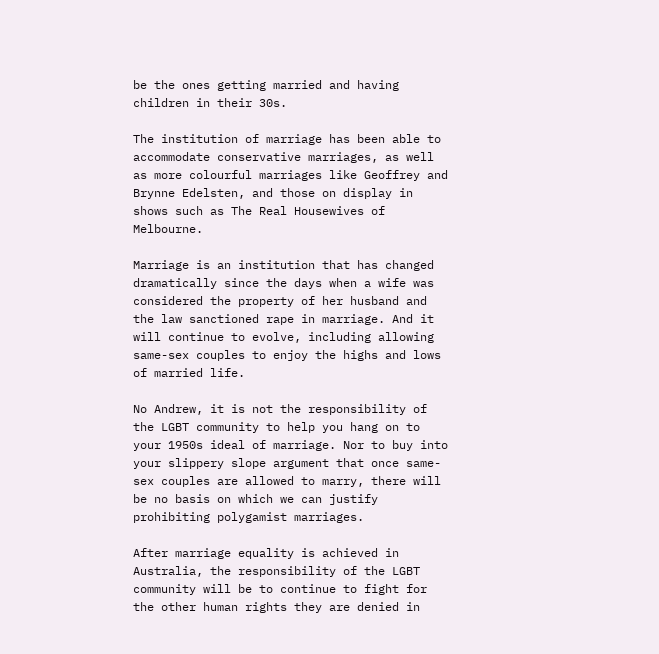be the ones getting married and having children in their 30s.

The institution of marriage has been able to accommodate conservative marriages, as well as more colourful marriages like Geoffrey and Brynne Edelsten, and those on display in shows such as The Real Housewives of Melbourne.

Marriage is an institution that has changed dramatically since the days when a wife was considered the property of her husband and the law sanctioned rape in marriage. And it will continue to evolve, including allowing same-sex couples to enjoy the highs and lows of married life.

No Andrew, it is not the responsibility of the LGBT community to help you hang on to your 1950s ideal of marriage. Nor to buy into your slippery slope argument that once same-sex couples are allowed to marry, there will be no basis on which we can justify prohibiting polygamist marriages.

After marriage equality is achieved in Australia, the responsibility of the LGBT community will be to continue to fight for the other human rights they are denied in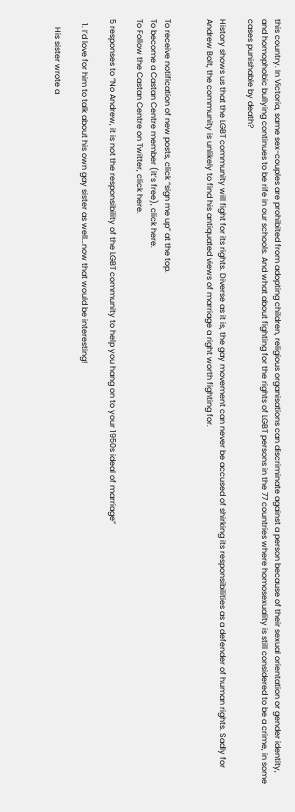this country. In Victoria, same sex-couples are prohibited from adopting children, religious organisations can discriminate against a person because of their sexual orientation or gender identity, and homophobic bullying continues to be rife in our schools. And what about fighting for the rights of LGBT persons in the 77 countries where homosexuality is still considered to be a crime, in some cases punishable by death?

History shows us that the LGBT community will fight for its rights. Diverse as it is, the gay movement can never be accused of shirking its responsibilities as a defender of human rights. Sadly for Andrew Bolt, the community is unlikely to find his antiquated views of marriage a right worth fighting for.


To receive notification of new posts, click “sign me up” at the top.
To become a Castan Centre member (it’s free), click here.
To Follow the Castan Centre on Twitter, click here.

5 responses to “No Andrew, it is not the responsibility of the LGBT community to help you hang on to your 1950s ideal of marriage”

  1. I’d love for him to talk about his own gay sister as well…now that would be interesting!

    His sister wrote a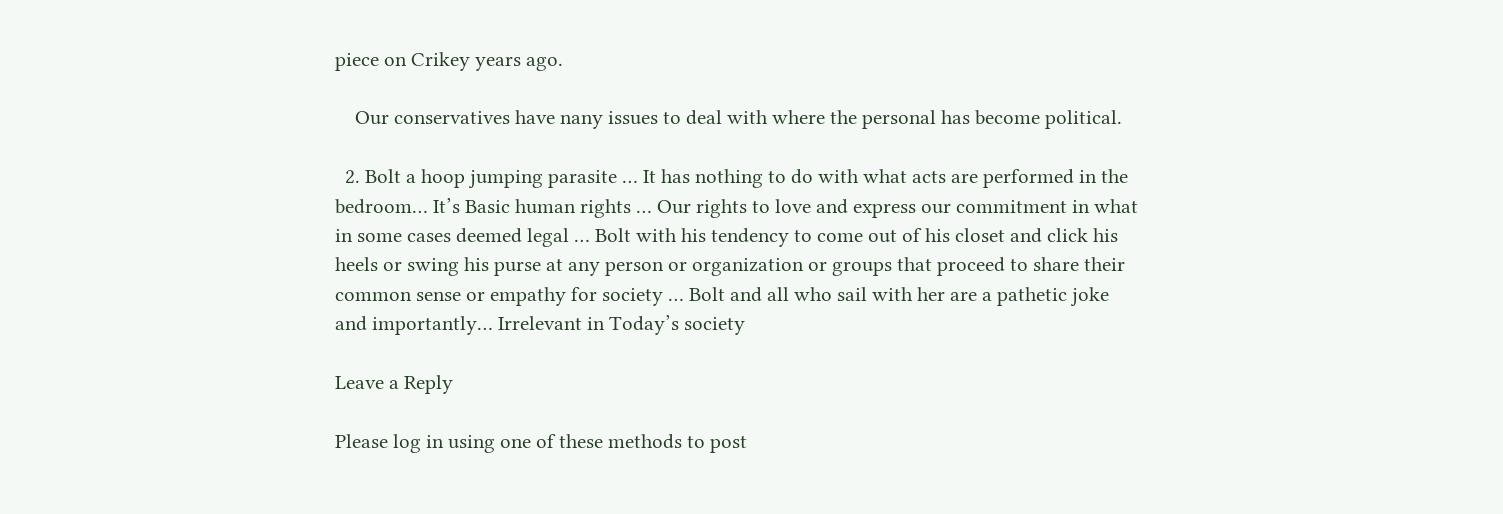piece on Crikey years ago.

    Our conservatives have nany issues to deal with where the personal has become political.

  2. Bolt a hoop jumping parasite … It has nothing to do with what acts are performed in the bedroom… It’s Basic human rights … Our rights to love and express our commitment in what in some cases deemed legal … Bolt with his tendency to come out of his closet and click his heels or swing his purse at any person or organization or groups that proceed to share their common sense or empathy for society … Bolt and all who sail with her are a pathetic joke and importantly… Irrelevant in Today’s society

Leave a Reply

Please log in using one of these methods to post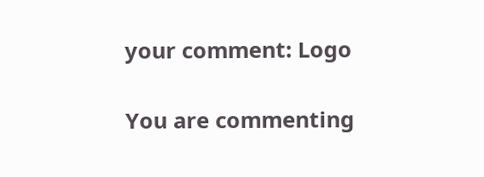your comment: Logo

You are commenting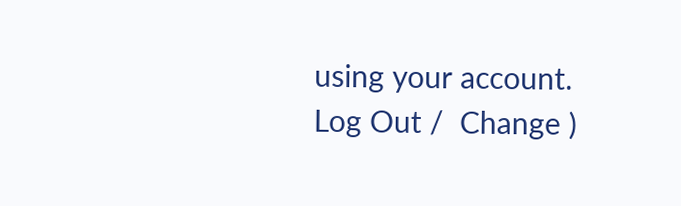using your account. Log Out /  Change )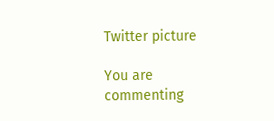Twitter picture

You are commenting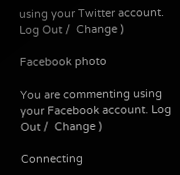using your Twitter account. Log Out /  Change )

Facebook photo

You are commenting using your Facebook account. Log Out /  Change )

Connecting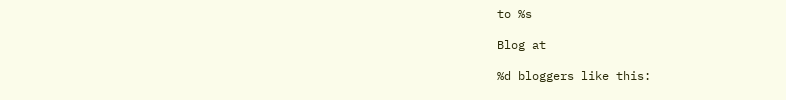to %s

Blog at

%d bloggers like this: